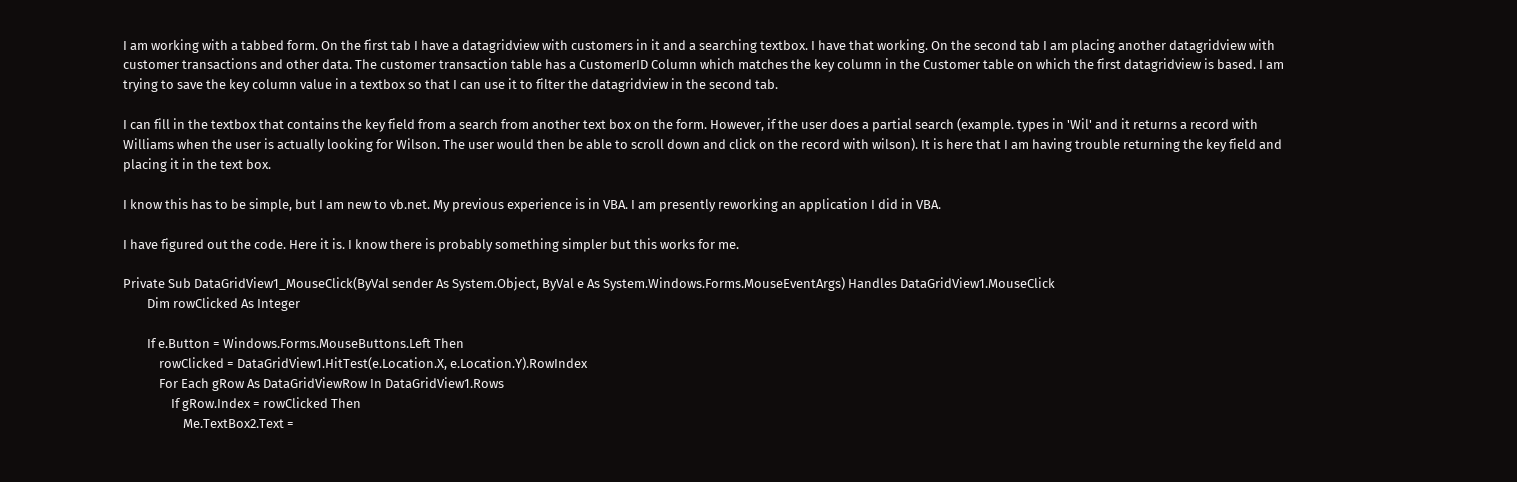I am working with a tabbed form. On the first tab I have a datagridview with customers in it and a searching textbox. I have that working. On the second tab I am placing another datagridview with customer transactions and other data. The customer transaction table has a CustomerID Column which matches the key column in the Customer table on which the first datagridview is based. I am trying to save the key column value in a textbox so that I can use it to filter the datagridview in the second tab.

I can fill in the textbox that contains the key field from a search from another text box on the form. However, if the user does a partial search (example. types in 'Wil' and it returns a record with Williams when the user is actually looking for Wilson. The user would then be able to scroll down and click on the record with wilson). It is here that I am having trouble returning the key field and placing it in the text box.

I know this has to be simple, but I am new to vb.net. My previous experience is in VBA. I am presently reworking an application I did in VBA.

I have figured out the code. Here it is. I know there is probably something simpler but this works for me.

Private Sub DataGridView1_MouseClick(ByVal sender As System.Object, ByVal e As System.Windows.Forms.MouseEventArgs) Handles DataGridView1.MouseClick
        Dim rowClicked As Integer

        If e.Button = Windows.Forms.MouseButtons.Left Then
            rowClicked = DataGridView1.HitTest(e.Location.X, e.Location.Y).RowIndex
            For Each gRow As DataGridViewRow In DataGridView1.Rows
                If gRow.Index = rowClicked Then
                    Me.TextBox2.Text =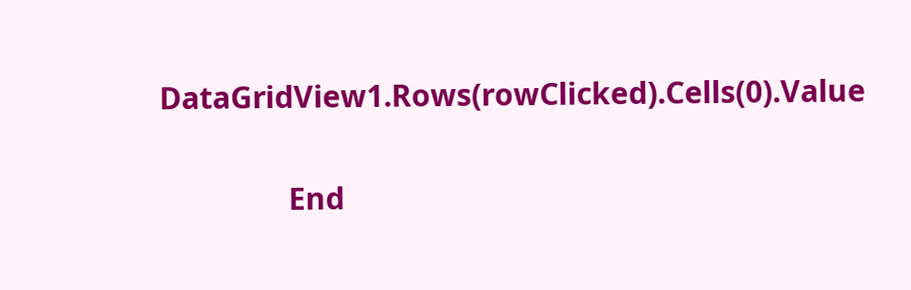DataGridView1.Rows(rowClicked).Cells(0).Value

                End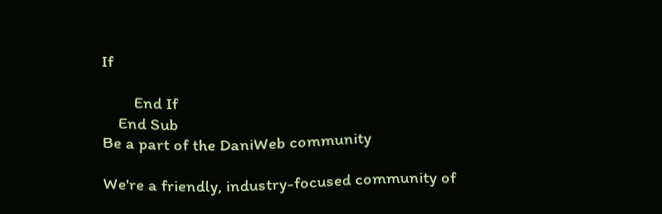If

        End If
    End Sub
Be a part of the DaniWeb community

We're a friendly, industry-focused community of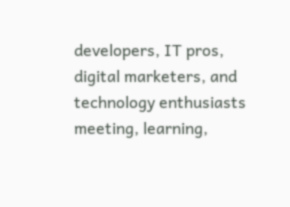developers, IT pros, digital marketers, and technology enthusiasts meeting, learning,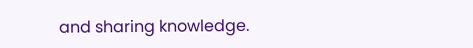and sharing knowledge.